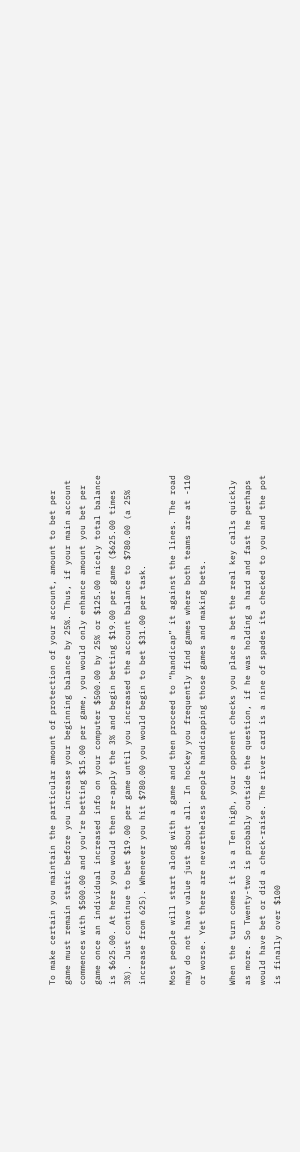To make certain you maintain the particular amount of protection of your account, amount to bet per game must remain static before you increase your beginning balance by 25%. Thus, if your main account commences with $500.00 and you’re betting $15.00 per game, you would only enhance amount you bet per game once an individual increased info on your computer $500.00 by 25% or $125.00 nicely total balance is $625.00. At here you would then re-apply the 3% and begin betting $19.00 per game ($625.00 times 3%). Just continue to bet $19.00 per game until you increased the account balance to $780.00 (a 25% increase from 625). Whenever you hit $780.00 you would begin to bet $31.00 per task.

Most people will start along with a game and then proceed to “handicap” it against the lines. The road may do not have value just about all. In hockey you frequently find games where both teams are at -110 or worse. Yet there are nevertheless people handicapping those games and making bets.

When the turn comes it is a Ten high, your opponent checks you place a bet the real key calls quickly as more. So Twenty-two is probably outside the question, if he was holding a hard and fast he perhaps would have bet or did a check-raise. The river card is a nine of spades its checked to you and the pot is finally over $100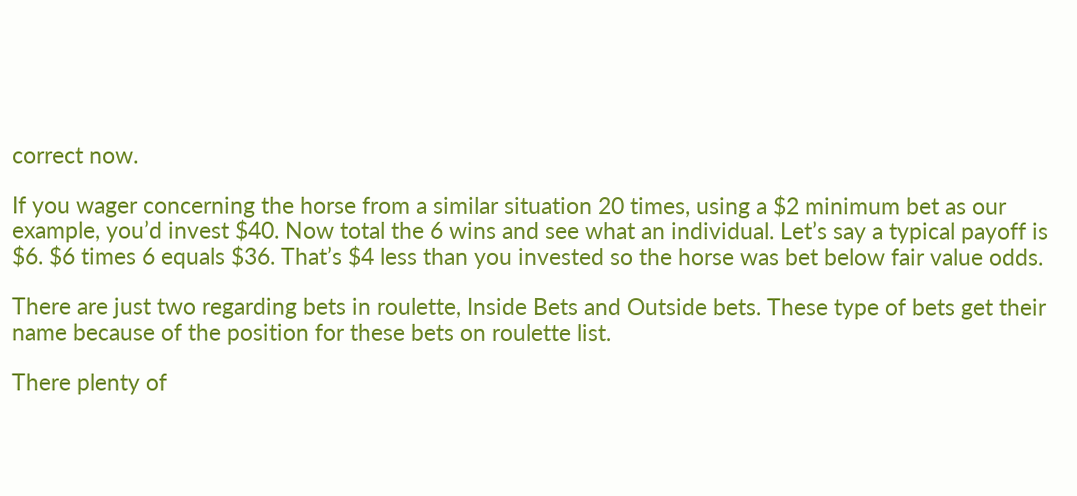correct now.

If you wager concerning the horse from a similar situation 20 times, using a $2 minimum bet as our example, you’d invest $40. Now total the 6 wins and see what an individual. Let’s say a typical payoff is $6. $6 times 6 equals $36. That’s $4 less than you invested so the horse was bet below fair value odds.

There are just two regarding bets in roulette, Inside Bets and Outside bets. These type of bets get their name because of the position for these bets on roulette list.

There plenty of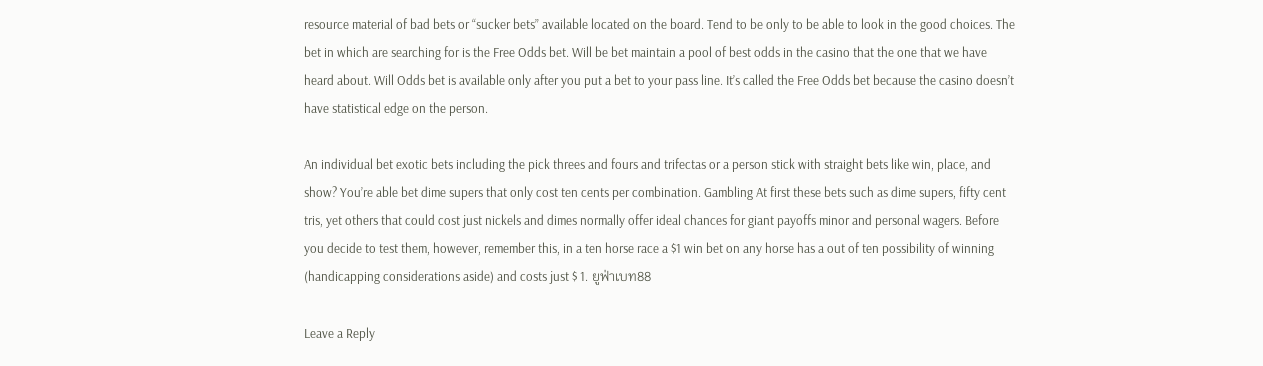resource material of bad bets or “sucker bets” available located on the board. Tend to be only to be able to look in the good choices. The bet in which are searching for is the Free Odds bet. Will be bet maintain a pool of best odds in the casino that the one that we have heard about. Will Odds bet is available only after you put a bet to your pass line. It’s called the Free Odds bet because the casino doesn’t have statistical edge on the person.

An individual bet exotic bets including the pick threes and fours and trifectas or a person stick with straight bets like win, place, and show? You’re able bet dime supers that only cost ten cents per combination. Gambling At first these bets such as dime supers, fifty cent tris, yet others that could cost just nickels and dimes normally offer ideal chances for giant payoffs minor and personal wagers. Before you decide to test them, however, remember this, in a ten horse race a $1 win bet on any horse has a out of ten possibility of winning (handicapping considerations aside) and costs just $ 1. ยูฟ่าเบท88

Leave a Reply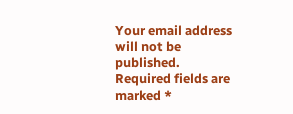Your email address will not be published. Required fields are marked *